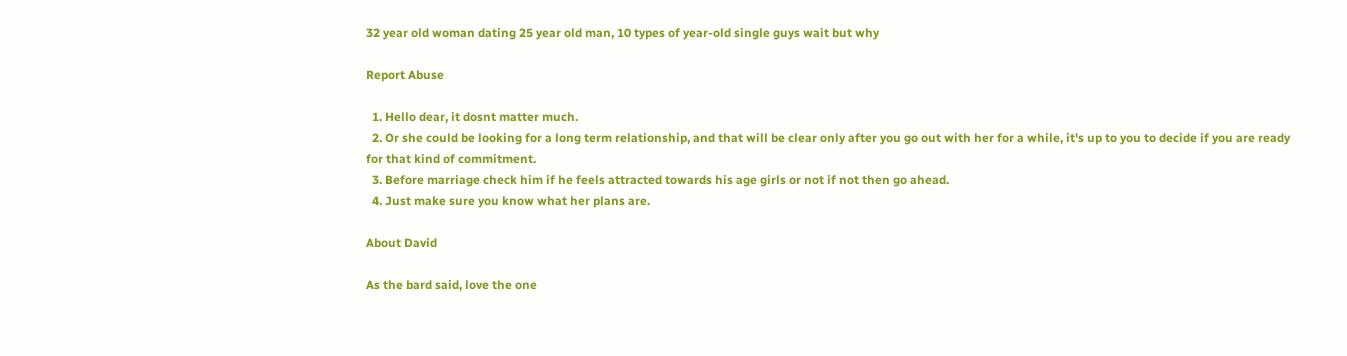32 year old woman dating 25 year old man, 10 types of year-old single guys wait but why

Report Abuse

  1. Hello dear, it dosnt matter much.
  2. Or she could be looking for a long term relationship, and that will be clear only after you go out with her for a while, it's up to you to decide if you are ready for that kind of commitment.
  3. Before marriage check him if he feels attracted towards his age girls or not if not then go ahead.
  4. Just make sure you know what her plans are.

About David

As the bard said, love the one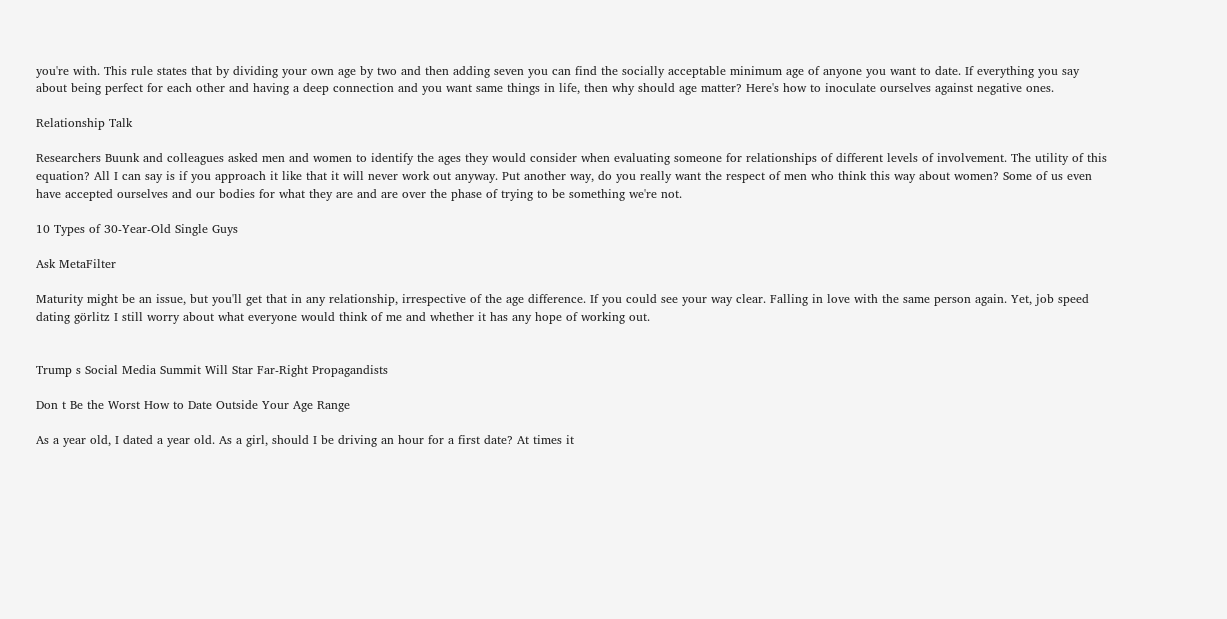you're with. This rule states that by dividing your own age by two and then adding seven you can find the socially acceptable minimum age of anyone you want to date. If everything you say about being perfect for each other and having a deep connection and you want same things in life, then why should age matter? Here's how to inoculate ourselves against negative ones.

Relationship Talk

Researchers Buunk and colleagues asked men and women to identify the ages they would consider when evaluating someone for relationships of different levels of involvement. The utility of this equation? All I can say is if you approach it like that it will never work out anyway. Put another way, do you really want the respect of men who think this way about women? Some of us even have accepted ourselves and our bodies for what they are and are over the phase of trying to be something we're not.

10 Types of 30-Year-Old Single Guys

Ask MetaFilter

Maturity might be an issue, but you'll get that in any relationship, irrespective of the age difference. If you could see your way clear. Falling in love with the same person again. Yet, job speed dating görlitz I still worry about what everyone would think of me and whether it has any hope of working out.


Trump s Social Media Summit Will Star Far-Right Propagandists

Don t Be the Worst How to Date Outside Your Age Range

As a year old, I dated a year old. As a girl, should I be driving an hour for a first date? At times it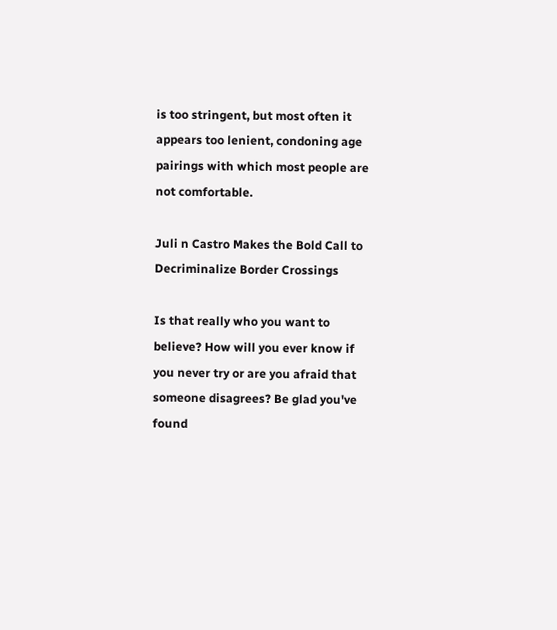is too stringent, but most often it appears too lenient, condoning age pairings with which most people are not comfortable.

Juli n Castro Makes the Bold Call to Decriminalize Border Crossings

Is that really who you want to believe? How will you ever know if you never try or are you afraid that someone disagrees? Be glad you've found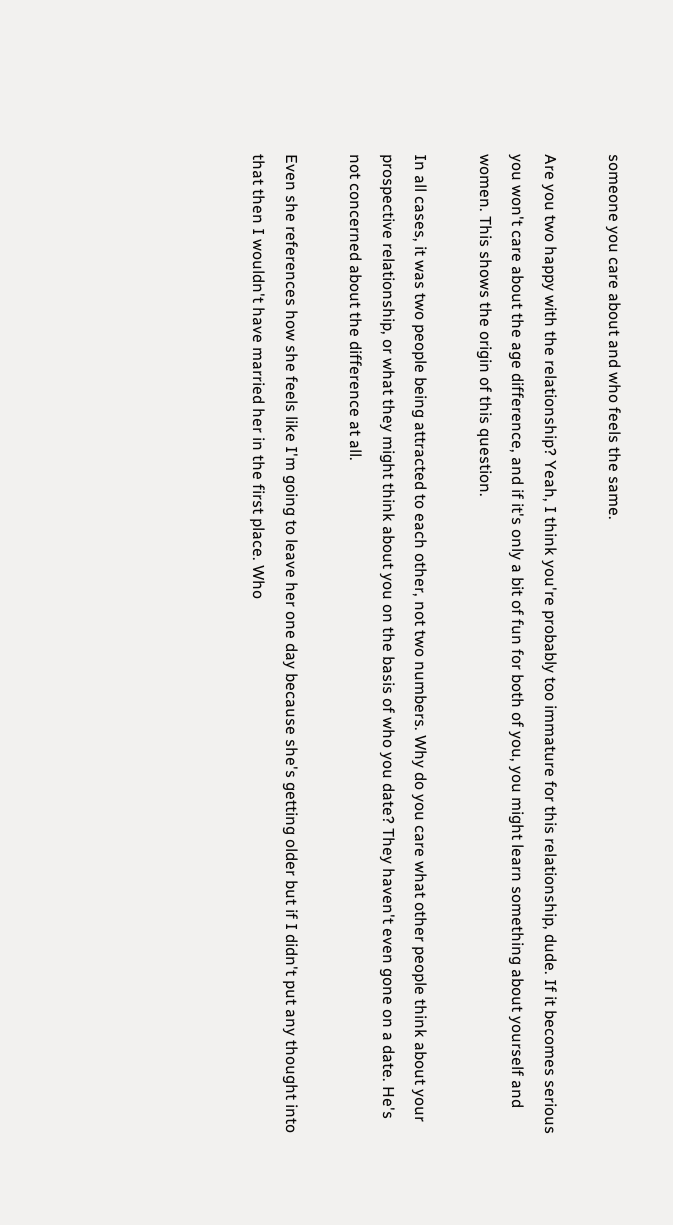someone you care about and who feels the same.

Are you two happy with the relationship? Yeah, I think you're probably too immature for this relationship, dude. If it becomes serious you won't care about the age difference, and if it's only a bit of fun for both of you, you might learn something about yourself and women. This shows the origin of this question.

In all cases, it was two people being attracted to each other, not two numbers. Why do you care what other people think about your prospective relationship, or what they might think about you on the basis of who you date? They haven't even gone on a date. He's not concerned about the difference at all.

Even she references how she feels like I'm going to leave her one day because she's getting older but if I didn't put any thought into that then I wouldn't have married her in the first place. Who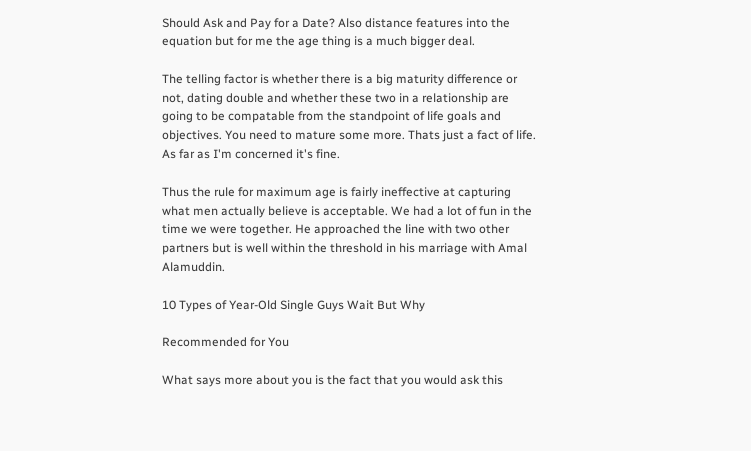Should Ask and Pay for a Date? Also distance features into the equation but for me the age thing is a much bigger deal.

The telling factor is whether there is a big maturity difference or not, dating double and whether these two in a relationship are going to be compatable from the standpoint of life goals and objectives. You need to mature some more. Thats just a fact of life. As far as I'm concerned it's fine.

Thus the rule for maximum age is fairly ineffective at capturing what men actually believe is acceptable. We had a lot of fun in the time we were together. He approached the line with two other partners but is well within the threshold in his marriage with Amal Alamuddin.

10 Types of Year-Old Single Guys Wait But Why

Recommended for You

What says more about you is the fact that you would ask this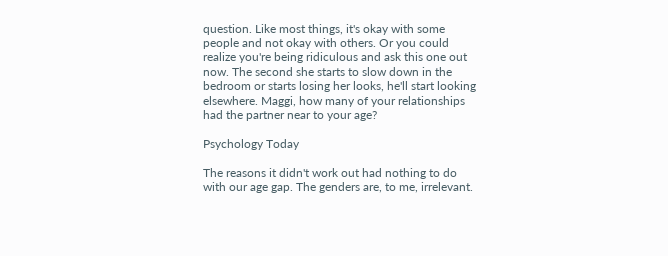question. Like most things, it's okay with some people and not okay with others. Or you could realize you're being ridiculous and ask this one out now. The second she starts to slow down in the bedroom or starts losing her looks, he'll start looking elsewhere. Maggi, how many of your relationships had the partner near to your age?

Psychology Today

The reasons it didn't work out had nothing to do with our age gap. The genders are, to me, irrelevant.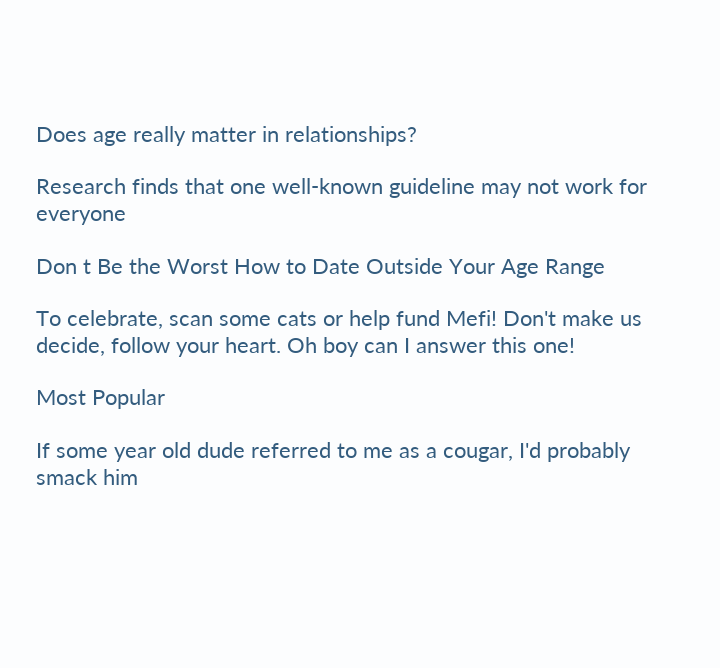Does age really matter in relationships?

Research finds that one well-known guideline may not work for everyone

Don t Be the Worst How to Date Outside Your Age Range

To celebrate, scan some cats or help fund Mefi! Don't make us decide, follow your heart. Oh boy can I answer this one!

Most Popular

If some year old dude referred to me as a cougar, I'd probably smack him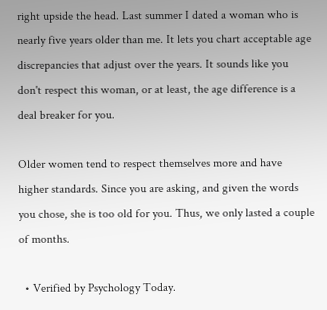right upside the head. Last summer I dated a woman who is nearly five years older than me. It lets you chart acceptable age discrepancies that adjust over the years. It sounds like you don't respect this woman, or at least, the age difference is a deal breaker for you.

Older women tend to respect themselves more and have higher standards. Since you are asking, and given the words you chose, she is too old for you. Thus, we only lasted a couple of months.

  • Verified by Psychology Today.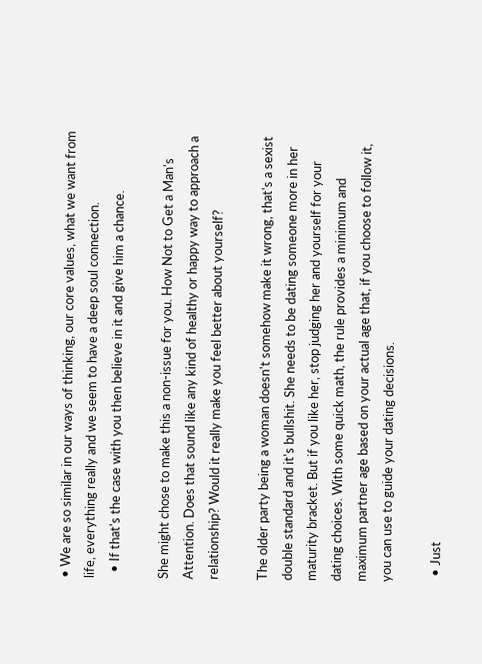• We are so similar in our ways of thinking, our core values, what we want from life, everything really and we seem to have a deep soul connection.
  • If that's the case with you then believe in it and give him a chance.

She might chose to make this a non-issue for you. How Not to Get a Man's Attention. Does that sound like any kind of healthy or happy way to approach a relationship? Would it really make you feel better about yourself?

The older party being a woman doesn't somehow make it wrong, that's a sexist double standard and it's bullshit. She needs to be dating someone more in her maturity bracket. But if you like her, stop judging her and yourself for your dating choices. With some quick math, the rule provides a minimum and maximum partner age based on your actual age that, if you choose to follow it, you can use to guide your dating decisions.

  • Just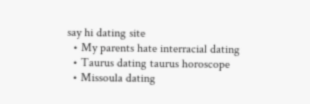say hi dating site
  • My parents hate interracial dating
  • Taurus dating taurus horoscope
  • Missoula dating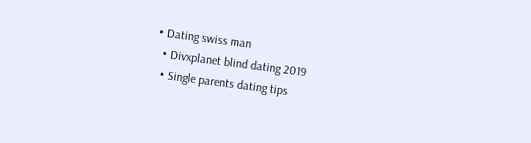• Dating swiss man
  • Divxplanet blind dating 2019
  • Single parents dating tips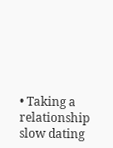• Taking a relationship slow dating